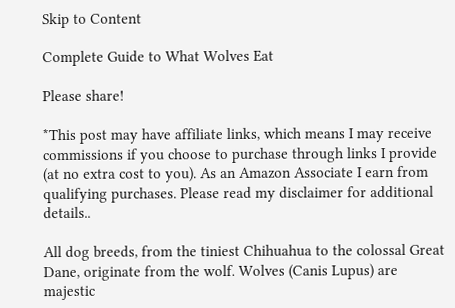Skip to Content

Complete Guide to What Wolves Eat

Please share!

*This post may have affiliate links, which means I may receive commissions if you choose to purchase through links I provide (at no extra cost to you). As an Amazon Associate I earn from qualifying purchases. Please read my disclaimer for additional details..

All dog breeds, from the tiniest Chihuahua to the colossal Great Dane, originate from the wolf. Wolves (Canis Lupus) are majestic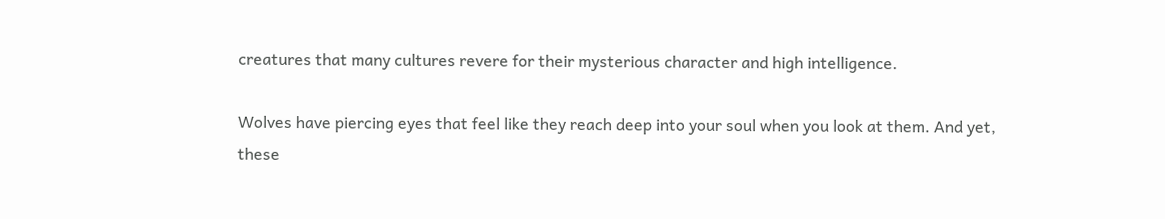creatures that many cultures revere for their mysterious character and high intelligence.

Wolves have piercing eyes that feel like they reach deep into your soul when you look at them. And yet, these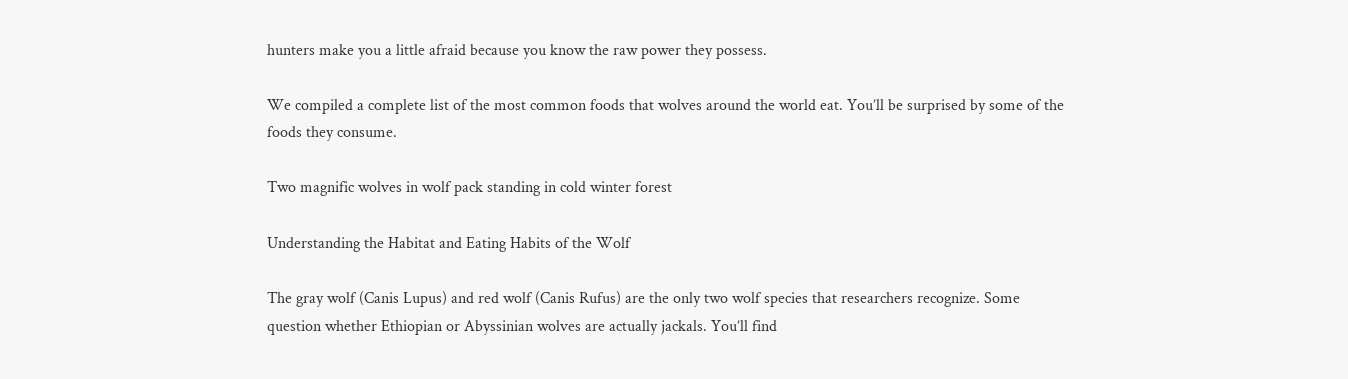hunters make you a little afraid because you know the raw power they possess.

We compiled a complete list of the most common foods that wolves around the world eat. You’ll be surprised by some of the foods they consume.

Two magnific wolves in wolf pack standing in cold winter forest

Understanding the Habitat and Eating Habits of the Wolf

The gray wolf (Canis Lupus) and red wolf (Canis Rufus) are the only two wolf species that researchers recognize. Some question whether Ethiopian or Abyssinian wolves are actually jackals. You’ll find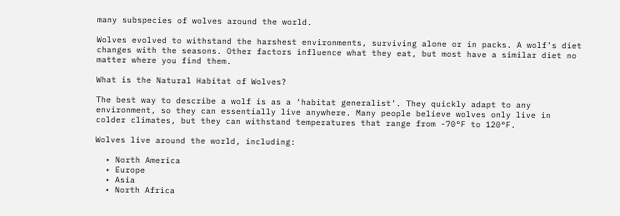many subspecies of wolves around the world.

Wolves evolved to withstand the harshest environments, surviving alone or in packs. A wolf’s diet changes with the seasons. Other factors influence what they eat, but most have a similar diet no matter where you find them.

What is the Natural Habitat of Wolves?

The best way to describe a wolf is as a ‘habitat generalist’. They quickly adapt to any environment, so they can essentially live anywhere. Many people believe wolves only live in colder climates, but they can withstand temperatures that range from -70°F to 120°F.

Wolves live around the world, including:

  • North America
  • Europe
  • Asia
  • North Africa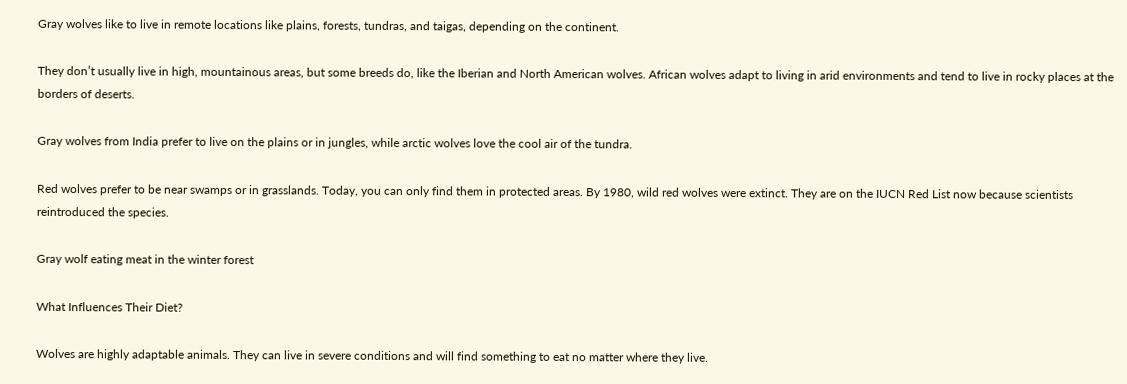Gray wolves like to live in remote locations like plains, forests, tundras, and taigas, depending on the continent.

They don’t usually live in high, mountainous areas, but some breeds do, like the Iberian and North American wolves. African wolves adapt to living in arid environments and tend to live in rocky places at the borders of deserts.

Gray wolves from India prefer to live on the plains or in jungles, while arctic wolves love the cool air of the tundra.

Red wolves prefer to be near swamps or in grasslands. Today, you can only find them in protected areas. By 1980, wild red wolves were extinct. They are on the IUCN Red List now because scientists reintroduced the species.

Gray wolf eating meat in the winter forest

What Influences Their Diet?

Wolves are highly adaptable animals. They can live in severe conditions and will find something to eat no matter where they live.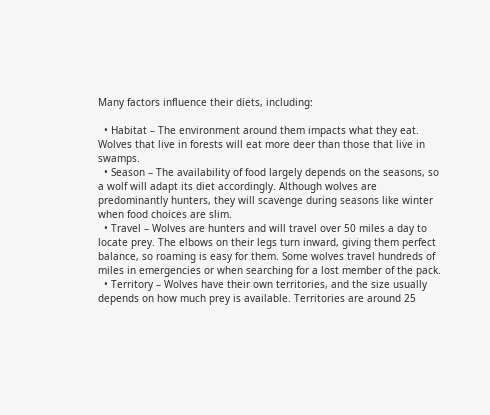Many factors influence their diets, including:

  • Habitat – The environment around them impacts what they eat. Wolves that live in forests will eat more deer than those that live in swamps.
  • Season – The availability of food largely depends on the seasons, so a wolf will adapt its diet accordingly. Although wolves are predominantly hunters, they will scavenge during seasons like winter when food choices are slim.
  • Travel – Wolves are hunters and will travel over 50 miles a day to locate prey. The elbows on their legs turn inward, giving them perfect balance, so roaming is easy for them. Some wolves travel hundreds of miles in emergencies or when searching for a lost member of the pack.
  • Territory – Wolves have their own territories, and the size usually depends on how much prey is available. Territories are around 25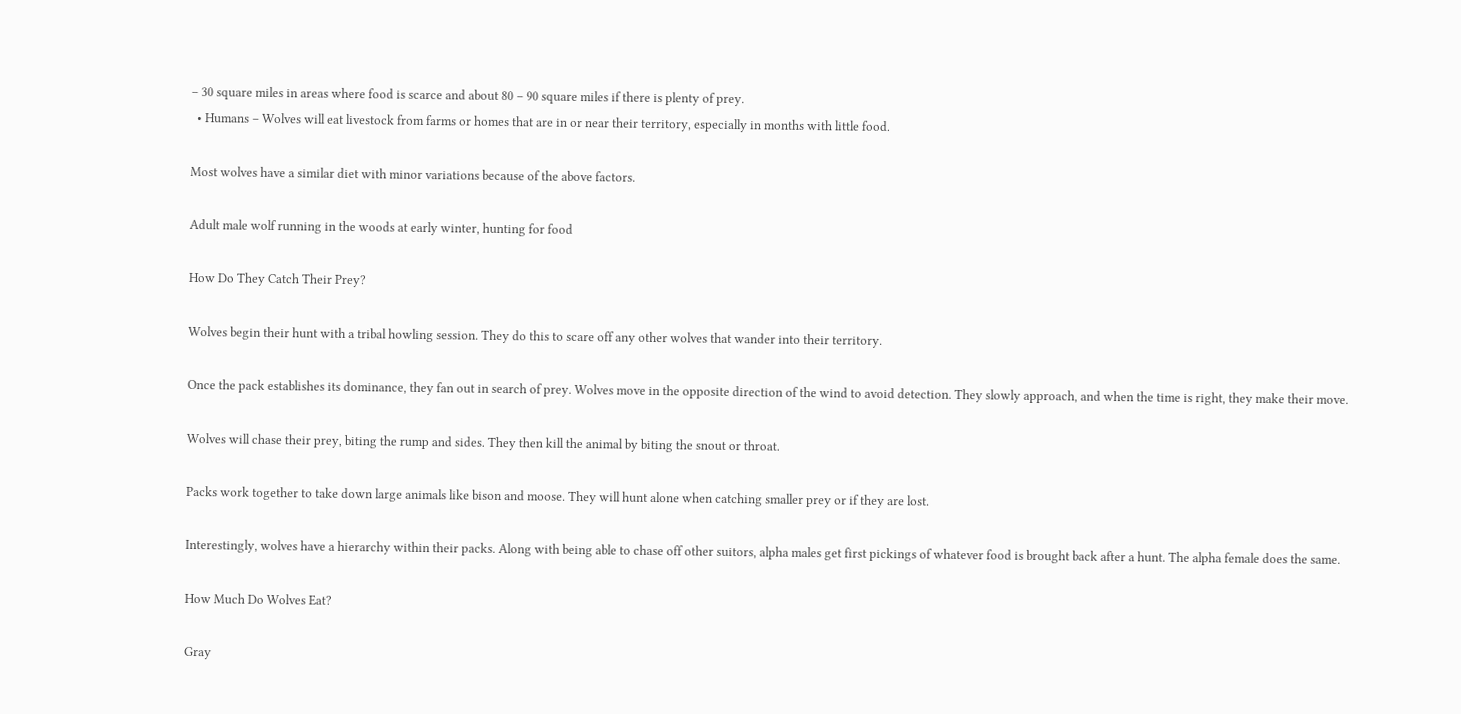– 30 square miles in areas where food is scarce and about 80 – 90 square miles if there is plenty of prey.
  • Humans – Wolves will eat livestock from farms or homes that are in or near their territory, especially in months with little food.

Most wolves have a similar diet with minor variations because of the above factors.

Adult male wolf running in the woods at early winter, hunting for food

How Do They Catch Their Prey?

Wolves begin their hunt with a tribal howling session. They do this to scare off any other wolves that wander into their territory.

Once the pack establishes its dominance, they fan out in search of prey. Wolves move in the opposite direction of the wind to avoid detection. They slowly approach, and when the time is right, they make their move.

Wolves will chase their prey, biting the rump and sides. They then kill the animal by biting the snout or throat.

Packs work together to take down large animals like bison and moose. They will hunt alone when catching smaller prey or if they are lost.

Interestingly, wolves have a hierarchy within their packs. Along with being able to chase off other suitors, alpha males get first pickings of whatever food is brought back after a hunt. The alpha female does the same.

How Much Do Wolves Eat?

Gray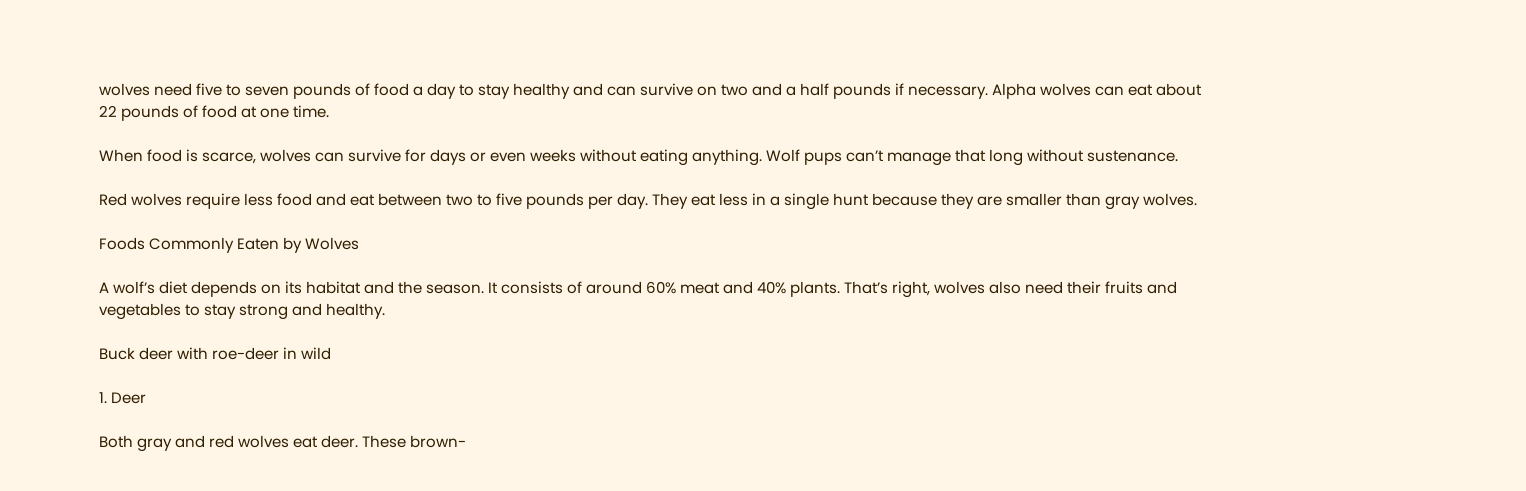wolves need five to seven pounds of food a day to stay healthy and can survive on two and a half pounds if necessary. Alpha wolves can eat about 22 pounds of food at one time.

When food is scarce, wolves can survive for days or even weeks without eating anything. Wolf pups can’t manage that long without sustenance.

Red wolves require less food and eat between two to five pounds per day. They eat less in a single hunt because they are smaller than gray wolves.

Foods Commonly Eaten by Wolves

A wolf’s diet depends on its habitat and the season. It consists of around 60% meat and 40% plants. That’s right, wolves also need their fruits and vegetables to stay strong and healthy.

Buck deer with roe-deer in wild

1. Deer

Both gray and red wolves eat deer. These brown-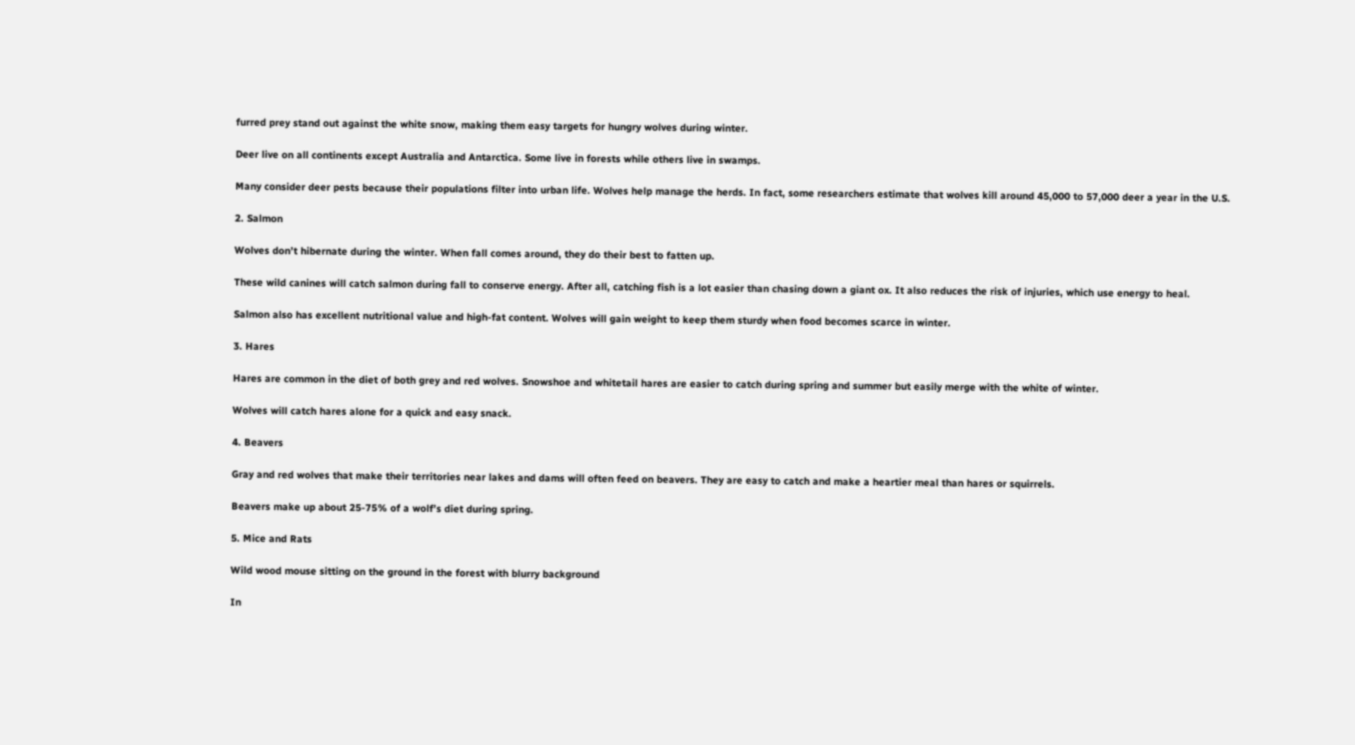furred prey stand out against the white snow, making them easy targets for hungry wolves during winter.

Deer live on all continents except Australia and Antarctica. Some live in forests while others live in swamps.

Many consider deer pests because their populations filter into urban life. Wolves help manage the herds. In fact, some researchers estimate that wolves kill around 45,000 to 57,000 deer a year in the U.S.

2. Salmon

Wolves don’t hibernate during the winter. When fall comes around, they do their best to fatten up.

These wild canines will catch salmon during fall to conserve energy. After all, catching fish is a lot easier than chasing down a giant ox. It also reduces the risk of injuries, which use energy to heal.

Salmon also has excellent nutritional value and high-fat content. Wolves will gain weight to keep them sturdy when food becomes scarce in winter.

3. Hares

Hares are common in the diet of both grey and red wolves. Snowshoe and whitetail hares are easier to catch during spring and summer but easily merge with the white of winter.

Wolves will catch hares alone for a quick and easy snack.

4. Beavers

Gray and red wolves that make their territories near lakes and dams will often feed on beavers. They are easy to catch and make a heartier meal than hares or squirrels.

Beavers make up about 25-75% of a wolf’s diet during spring.

5. Mice and Rats

Wild wood mouse sitting on the ground in the forest with blurry background

In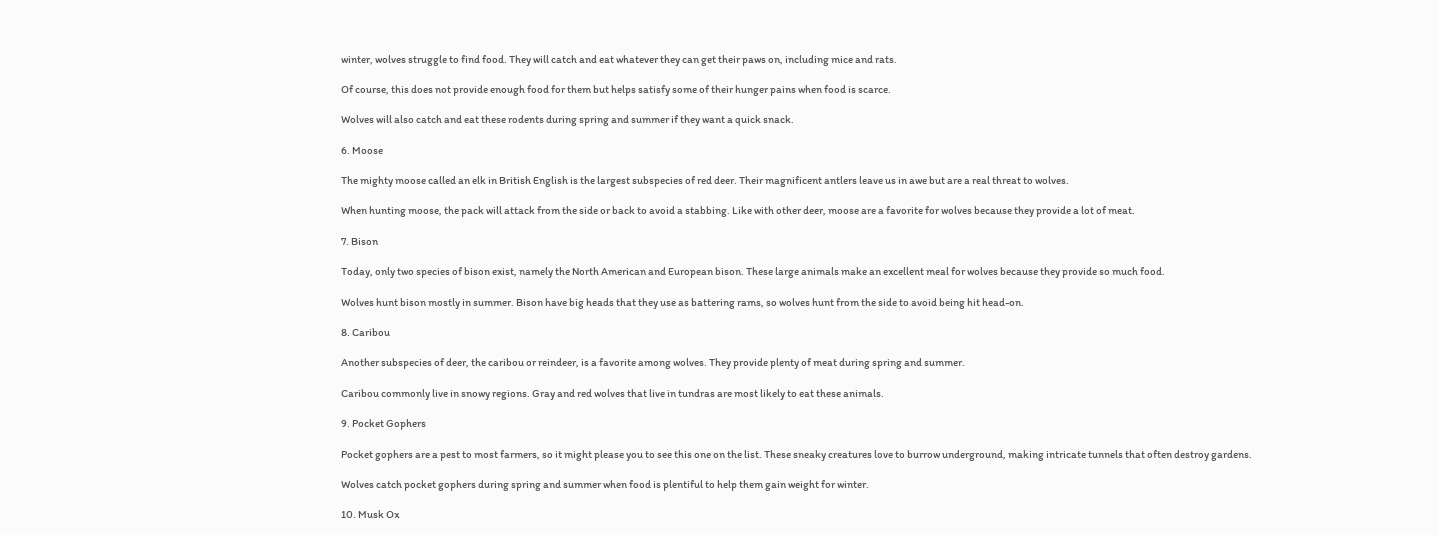winter, wolves struggle to find food. They will catch and eat whatever they can get their paws on, including mice and rats.

Of course, this does not provide enough food for them but helps satisfy some of their hunger pains when food is scarce.

Wolves will also catch and eat these rodents during spring and summer if they want a quick snack.

6. Moose

The mighty moose called an elk in British English is the largest subspecies of red deer. Their magnificent antlers leave us in awe but are a real threat to wolves.

When hunting moose, the pack will attack from the side or back to avoid a stabbing. Like with other deer, moose are a favorite for wolves because they provide a lot of meat.

7. Bison

Today, only two species of bison exist, namely the North American and European bison. These large animals make an excellent meal for wolves because they provide so much food.

Wolves hunt bison mostly in summer. Bison have big heads that they use as battering rams, so wolves hunt from the side to avoid being hit head-on.

8. Caribou

Another subspecies of deer, the caribou or reindeer, is a favorite among wolves. They provide plenty of meat during spring and summer.

Caribou commonly live in snowy regions. Gray and red wolves that live in tundras are most likely to eat these animals.

9. Pocket Gophers

Pocket gophers are a pest to most farmers, so it might please you to see this one on the list. These sneaky creatures love to burrow underground, making intricate tunnels that often destroy gardens.

Wolves catch pocket gophers during spring and summer when food is plentiful to help them gain weight for winter.

10. Musk Ox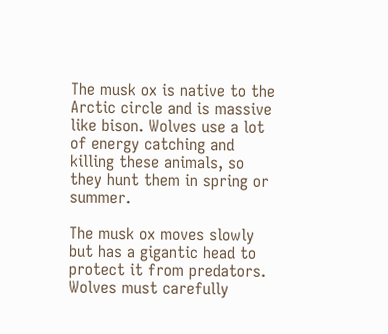The musk ox is native to the Arctic circle and is massive like bison. Wolves use a lot of energy catching and killing these animals, so they hunt them in spring or summer.

The musk ox moves slowly but has a gigantic head to protect it from predators. Wolves must carefully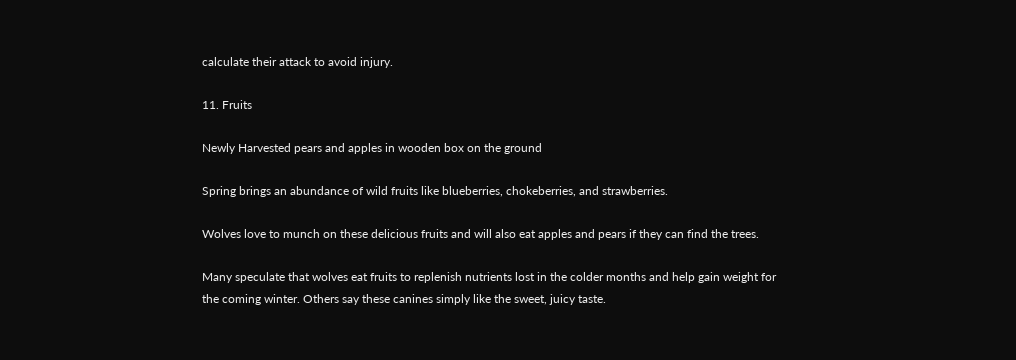calculate their attack to avoid injury.

11. Fruits

Newly Harvested pears and apples in wooden box on the ground

Spring brings an abundance of wild fruits like blueberries, chokeberries, and strawberries.

Wolves love to munch on these delicious fruits and will also eat apples and pears if they can find the trees.

Many speculate that wolves eat fruits to replenish nutrients lost in the colder months and help gain weight for the coming winter. Others say these canines simply like the sweet, juicy taste.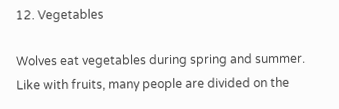12. Vegetables

Wolves eat vegetables during spring and summer. Like with fruits, many people are divided on the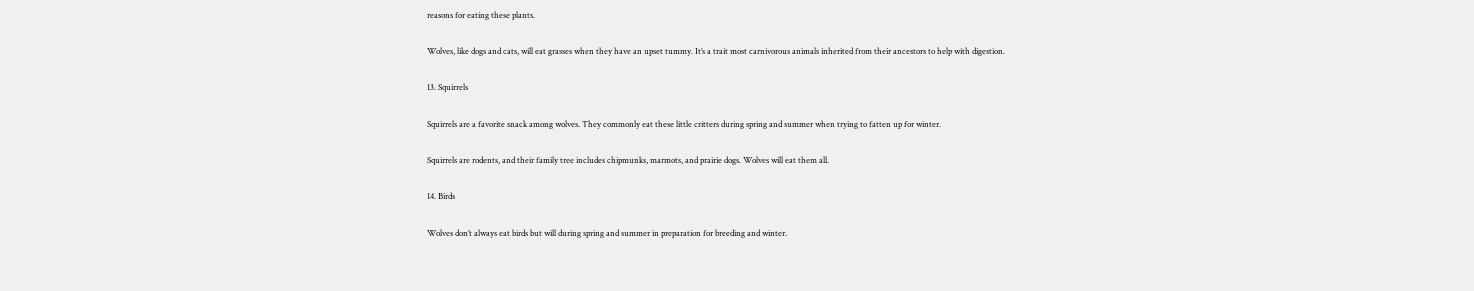reasons for eating these plants.

Wolves, like dogs and cats, will eat grasses when they have an upset tummy. It’s a trait most carnivorous animals inherited from their ancestors to help with digestion.

13. Squirrels

Squirrels are a favorite snack among wolves. They commonly eat these little critters during spring and summer when trying to fatten up for winter.

Squirrels are rodents, and their family tree includes chipmunks, marmots, and prairie dogs. Wolves will eat them all.

14. Birds

Wolves don’t always eat birds but will during spring and summer in preparation for breeding and winter.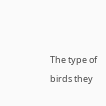The type of birds they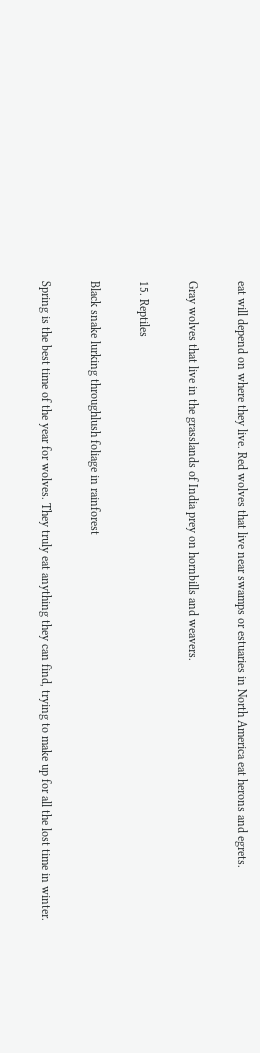eat will depend on where they live. Red wolves that live near swamps or estuaries in North America eat herons and egrets.

Gray wolves that live in the grasslands of India prey on hornbills and weavers.

15. Reptiles

Black snake lurking throughlush foliage in rainforest

Spring is the best time of the year for wolves. They truly eat anything they can find, trying to make up for all the lost time in winter.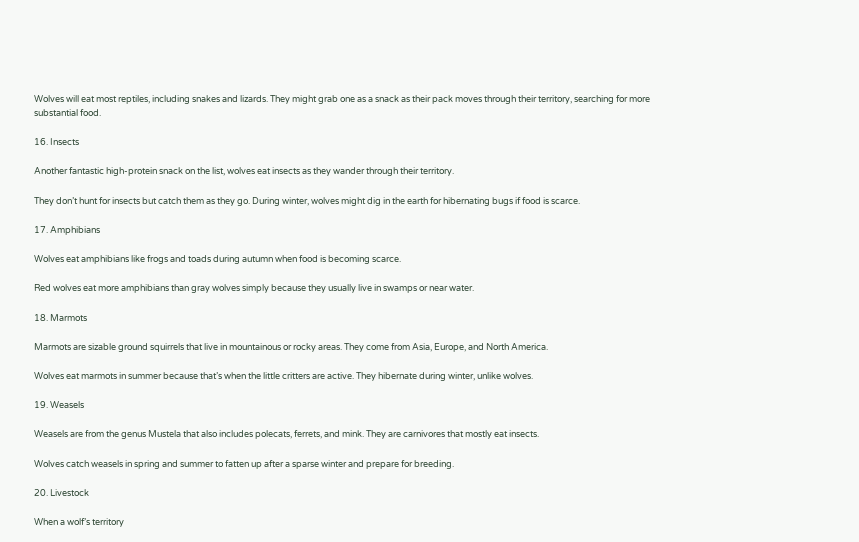Wolves will eat most reptiles, including snakes and lizards. They might grab one as a snack as their pack moves through their territory, searching for more substantial food.

16. Insects

Another fantastic high-protein snack on the list, wolves eat insects as they wander through their territory.

They don’t hunt for insects but catch them as they go. During winter, wolves might dig in the earth for hibernating bugs if food is scarce.

17. Amphibians

Wolves eat amphibians like frogs and toads during autumn when food is becoming scarce.

Red wolves eat more amphibians than gray wolves simply because they usually live in swamps or near water.

18. Marmots

Marmots are sizable ground squirrels that live in mountainous or rocky areas. They come from Asia, Europe, and North America.

Wolves eat marmots in summer because that’s when the little critters are active. They hibernate during winter, unlike wolves.

19. Weasels

Weasels are from the genus Mustela that also includes polecats, ferrets, and mink. They are carnivores that mostly eat insects.

Wolves catch weasels in spring and summer to fatten up after a sparse winter and prepare for breeding.

20. Livestock

When a wolf’s territory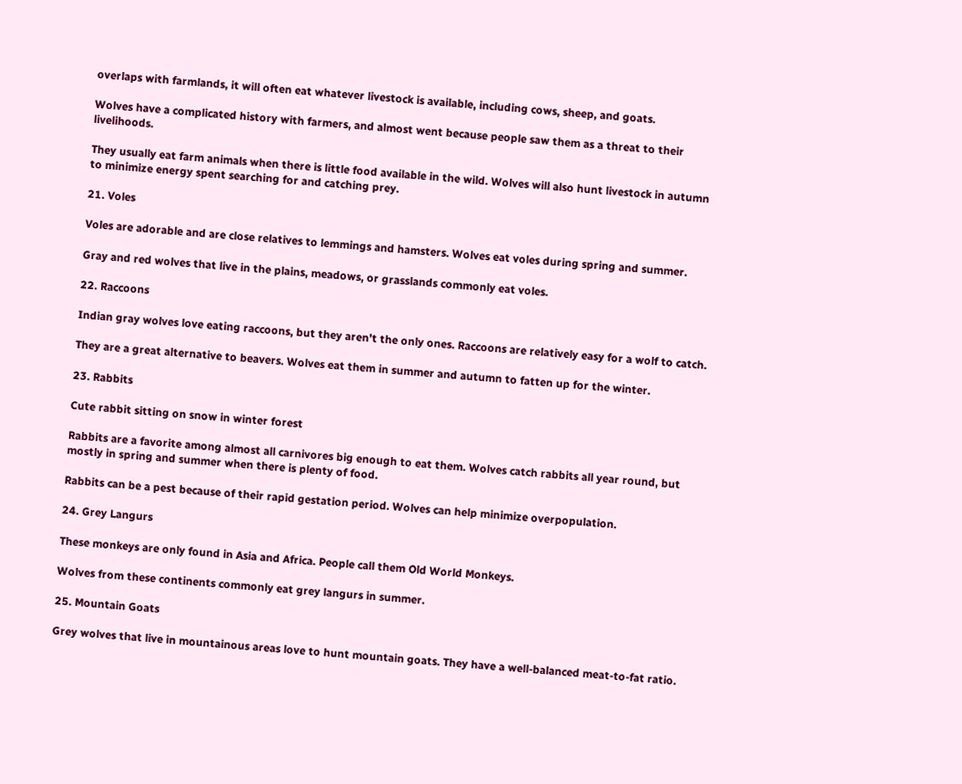overlaps with farmlands, it will often eat whatever livestock is available, including cows, sheep, and goats.

Wolves have a complicated history with farmers, and almost went because people saw them as a threat to their livelihoods.

They usually eat farm animals when there is little food available in the wild. Wolves will also hunt livestock in autumn to minimize energy spent searching for and catching prey.

21. Voles

Voles are adorable and are close relatives to lemmings and hamsters. Wolves eat voles during spring and summer.

Gray and red wolves that live in the plains, meadows, or grasslands commonly eat voles.

22. Raccoons

Indian gray wolves love eating raccoons, but they aren’t the only ones. Raccoons are relatively easy for a wolf to catch.

They are a great alternative to beavers. Wolves eat them in summer and autumn to fatten up for the winter.

23. Rabbits

Cute rabbit sitting on snow in winter forest

Rabbits are a favorite among almost all carnivores big enough to eat them. Wolves catch rabbits all year round, but mostly in spring and summer when there is plenty of food.

Rabbits can be a pest because of their rapid gestation period. Wolves can help minimize overpopulation.

24. Grey Langurs

These monkeys are only found in Asia and Africa. People call them Old World Monkeys.

Wolves from these continents commonly eat grey langurs in summer.

25. Mountain Goats

Grey wolves that live in mountainous areas love to hunt mountain goats. They have a well-balanced meat-to-fat ratio.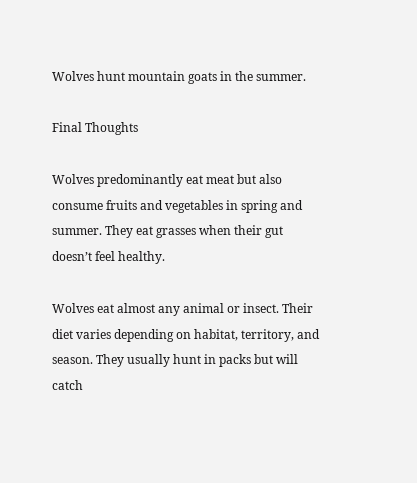Wolves hunt mountain goats in the summer.

Final Thoughts

Wolves predominantly eat meat but also consume fruits and vegetables in spring and summer. They eat grasses when their gut doesn’t feel healthy.

Wolves eat almost any animal or insect. Their diet varies depending on habitat, territory, and season. They usually hunt in packs but will catch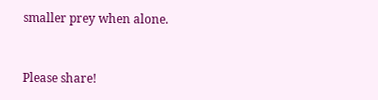smaller prey when alone.



Please share!